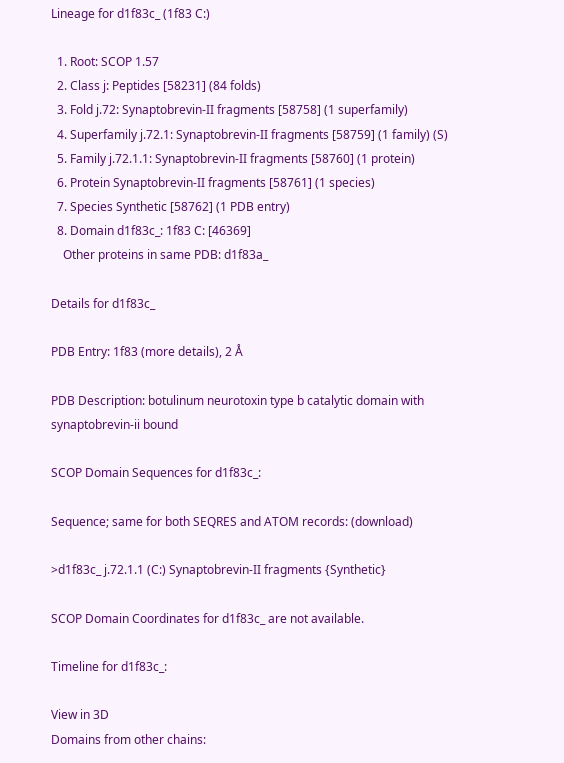Lineage for d1f83c_ (1f83 C:)

  1. Root: SCOP 1.57
  2. Class j: Peptides [58231] (84 folds)
  3. Fold j.72: Synaptobrevin-II fragments [58758] (1 superfamily)
  4. Superfamily j.72.1: Synaptobrevin-II fragments [58759] (1 family) (S)
  5. Family j.72.1.1: Synaptobrevin-II fragments [58760] (1 protein)
  6. Protein Synaptobrevin-II fragments [58761] (1 species)
  7. Species Synthetic [58762] (1 PDB entry)
  8. Domain d1f83c_: 1f83 C: [46369]
    Other proteins in same PDB: d1f83a_

Details for d1f83c_

PDB Entry: 1f83 (more details), 2 Å

PDB Description: botulinum neurotoxin type b catalytic domain with synaptobrevin-ii bound

SCOP Domain Sequences for d1f83c_:

Sequence; same for both SEQRES and ATOM records: (download)

>d1f83c_ j.72.1.1 (C:) Synaptobrevin-II fragments {Synthetic}

SCOP Domain Coordinates for d1f83c_ are not available.

Timeline for d1f83c_:

View in 3D
Domains from other chains: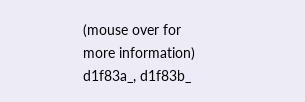(mouse over for more information)
d1f83a_, d1f83b_